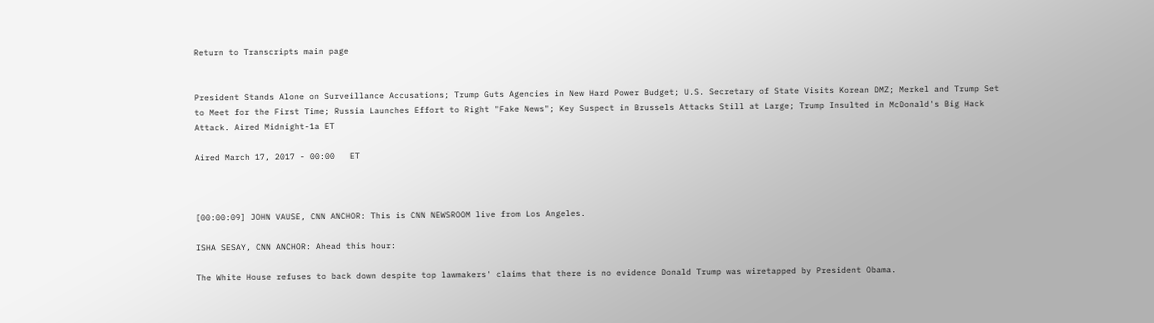Return to Transcripts main page


President Stands Alone on Surveillance Accusations; Trump Guts Agencies in New Hard Power Budget; U.S. Secretary of State Visits Korean DMZ; Merkel and Trump Set to Meet for the First Time; Russia Launches Effort to Right "Fake News"; Key Suspect in Brussels Attacks Still at Large; Trump Insulted in McDonald's Big Hack Attack. Aired Midnight-1a ET

Aired March 17, 2017 - 00:00   ET



[00:00:09] JOHN VAUSE, CNN ANCHOR: This is CNN NEWSROOM live from Los Angeles.

ISHA SESAY, CNN ANCHOR: Ahead this hour:

The White House refuses to back down despite top lawmakers' claims that there is no evidence Donald Trump was wiretapped by President Obama.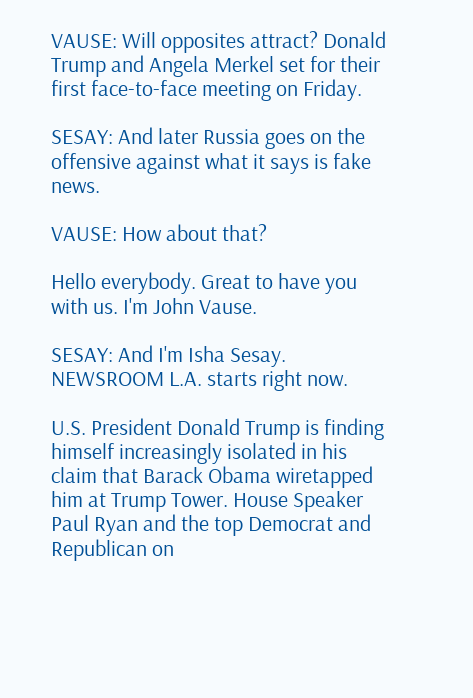VAUSE: Will opposites attract? Donald Trump and Angela Merkel set for their first face-to-face meeting on Friday.

SESAY: And later Russia goes on the offensive against what it says is fake news.

VAUSE: How about that?

Hello everybody. Great to have you with us. I'm John Vause.

SESAY: And I'm Isha Sesay. NEWSROOM L.A. starts right now.

U.S. President Donald Trump is finding himself increasingly isolated in his claim that Barack Obama wiretapped him at Trump Tower. House Speaker Paul Ryan and the top Democrat and Republican on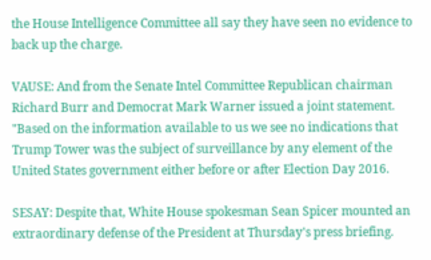the House Intelligence Committee all say they have seen no evidence to back up the charge.

VAUSE: And from the Senate Intel Committee Republican chairman Richard Burr and Democrat Mark Warner issued a joint statement. "Based on the information available to us we see no indications that Trump Tower was the subject of surveillance by any element of the United States government either before or after Election Day 2016.

SESAY: Despite that, White House spokesman Sean Spicer mounted an extraordinary defense of the President at Thursday's press briefing.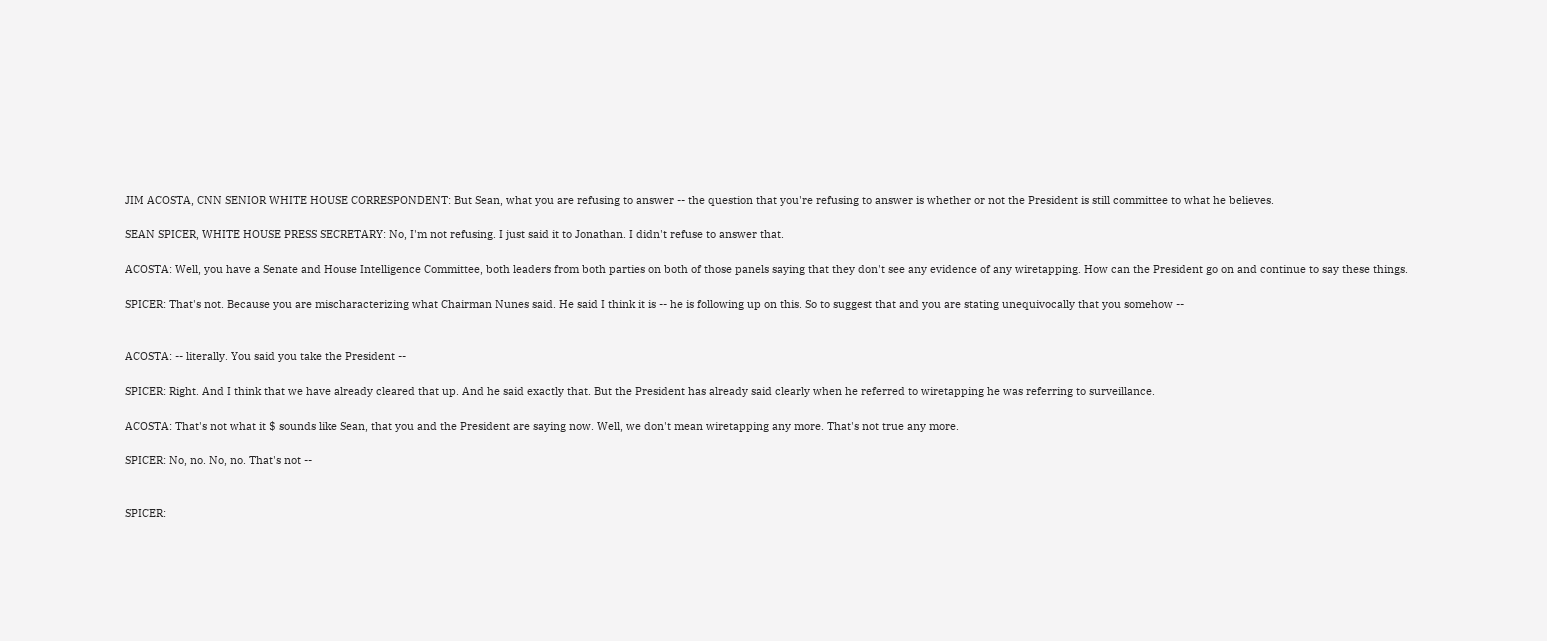JIM ACOSTA, CNN SENIOR WHITE HOUSE CORRESPONDENT: But Sean, what you are refusing to answer -- the question that you're refusing to answer is whether or not the President is still committee to what he believes.

SEAN SPICER, WHITE HOUSE PRESS SECRETARY: No, I'm not refusing. I just said it to Jonathan. I didn't refuse to answer that.

ACOSTA: Well, you have a Senate and House Intelligence Committee, both leaders from both parties on both of those panels saying that they don't see any evidence of any wiretapping. How can the President go on and continue to say these things.

SPICER: That's not. Because you are mischaracterizing what Chairman Nunes said. He said I think it is -- he is following up on this. So to suggest that and you are stating unequivocally that you somehow --


ACOSTA: -- literally. You said you take the President --

SPICER: Right. And I think that we have already cleared that up. And he said exactly that. But the President has already said clearly when he referred to wiretapping he was referring to surveillance.

ACOSTA: That's not what it $ sounds like Sean, that you and the President are saying now. Well, we don't mean wiretapping any more. That's not true any more.

SPICER: No, no. No, no. That's not --


SPICER: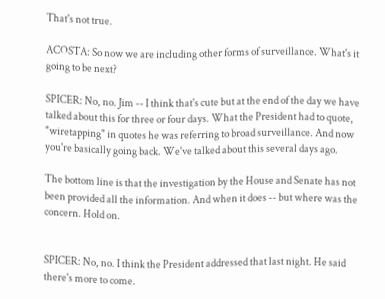That's not true.

ACOSTA: So now we are including other forms of surveillance. What's it going to be next?

SPICER: No, no. Jim -- I think that's cute but at the end of the day we have talked about this for three or four days. What the President had to quote, "wiretapping" in quotes he was referring to broad surveillance. And now you're basically going back. We've talked about this several days ago.

The bottom line is that the investigation by the House and Senate has not been provided all the information. And when it does -- but where was the concern. Hold on.


SPICER: No, no. I think the President addressed that last night. He said there's more to come.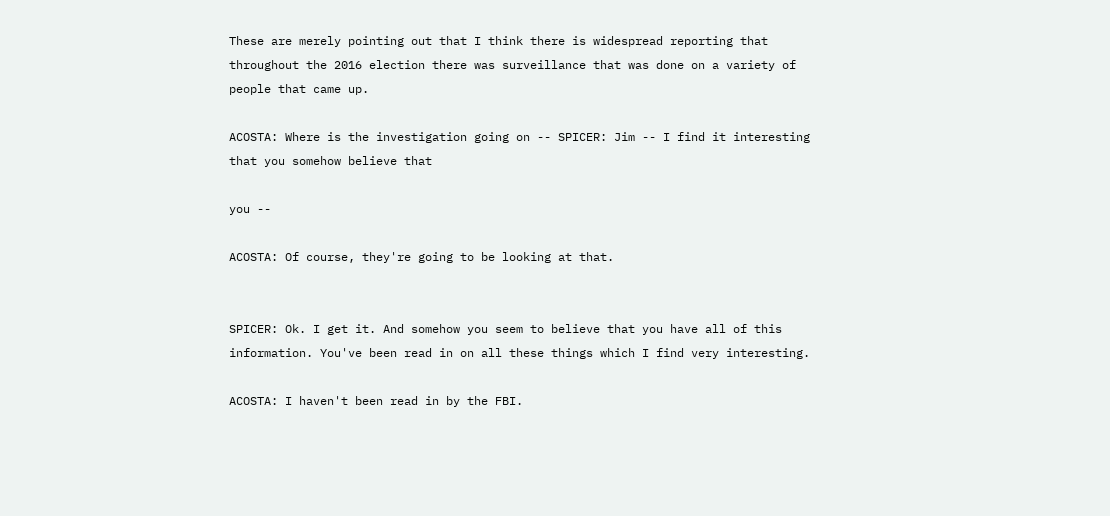These are merely pointing out that I think there is widespread reporting that throughout the 2016 election there was surveillance that was done on a variety of people that came up.

ACOSTA: Where is the investigation going on -- SPICER: Jim -- I find it interesting that you somehow believe that

you --

ACOSTA: Of course, they're going to be looking at that.


SPICER: Ok. I get it. And somehow you seem to believe that you have all of this information. You've been read in on all these things which I find very interesting.

ACOSTA: I haven't been read in by the FBI.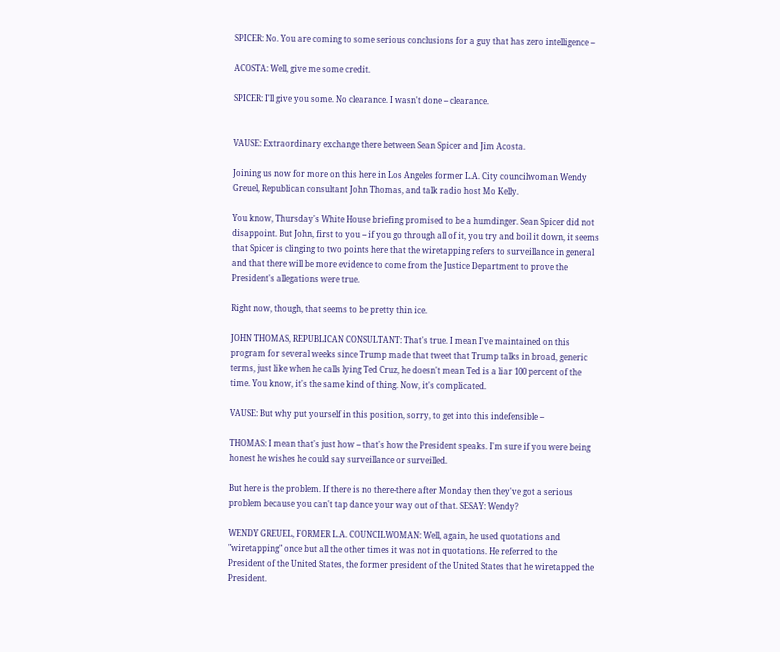SPICER: No. You are coming to some serious conclusions for a guy that has zero intelligence --

ACOSTA: Well, give me some credit.

SPICER: I'll give you some. No clearance. I wasn't done -- clearance.


VAUSE: Extraordinary exchange there between Sean Spicer and Jim Acosta.

Joining us now for more on this here in Los Angeles former L.A. City councilwoman Wendy Greuel, Republican consultant John Thomas, and talk radio host Mo Kelly.

You know, Thursday's White House briefing promised to be a humdinger. Sean Spicer did not disappoint. But John, first to you -- if you go through all of it, you try and boil it down, it seems that Spicer is clinging to two points here that the wiretapping refers to surveillance in general and that there will be more evidence to come from the Justice Department to prove the President's allegations were true.

Right now, though, that seems to be pretty thin ice.

JOHN THOMAS, REPUBLICAN CONSULTANT: That's true. I mean I've maintained on this program for several weeks since Trump made that tweet that Trump talks in broad, generic terms, just like when he calls lying Ted Cruz, he doesn't mean Ted is a liar 100 percent of the time. You know, it's the same kind of thing. Now, it's complicated.

VAUSE: But why put yourself in this position, sorry, to get into this indefensible --

THOMAS: I mean that's just how -- that's how the President speaks. I'm sure if you were being honest he wishes he could say surveillance or surveilled.

But here is the problem. If there is no there-there after Monday then they've got a serious problem because you can't tap dance your way out of that. SESAY: Wendy?

WENDY GREUEL, FORMER L.A. COUNCILWOMAN: Well, again, he used quotations and "wiretapping" once but all the other times it was not in quotations. He referred to the President of the United States, the former president of the United States that he wiretapped the President.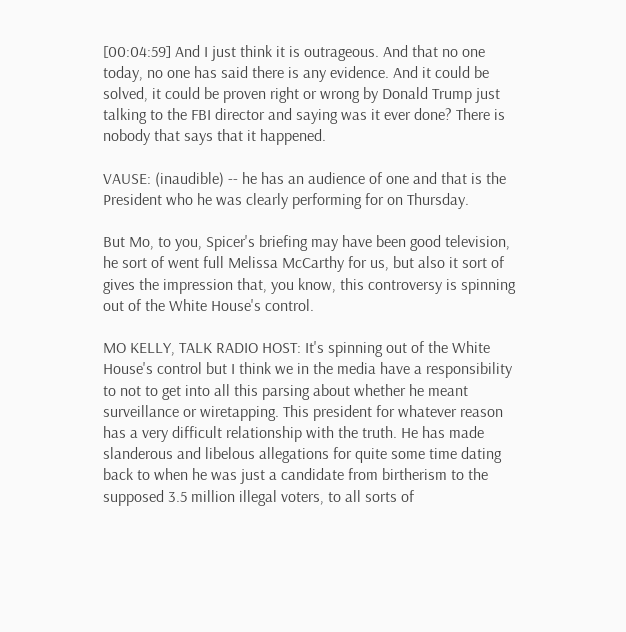[00:04:59] And I just think it is outrageous. And that no one today, no one has said there is any evidence. And it could be solved, it could be proven right or wrong by Donald Trump just talking to the FBI director and saying was it ever done? There is nobody that says that it happened.

VAUSE: (inaudible) -- he has an audience of one and that is the President who he was clearly performing for on Thursday.

But Mo, to you, Spicer's briefing may have been good television, he sort of went full Melissa McCarthy for us, but also it sort of gives the impression that, you know, this controversy is spinning out of the White House's control.

MO KELLY, TALK RADIO HOST: It's spinning out of the White House's control but I think we in the media have a responsibility to not to get into all this parsing about whether he meant surveillance or wiretapping. This president for whatever reason has a very difficult relationship with the truth. He has made slanderous and libelous allegations for quite some time dating back to when he was just a candidate from birtherism to the supposed 3.5 million illegal voters, to all sorts of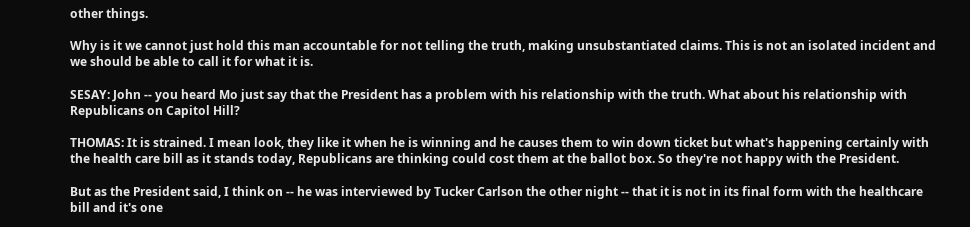other things.

Why is it we cannot just hold this man accountable for not telling the truth, making unsubstantiated claims. This is not an isolated incident and we should be able to call it for what it is.

SESAY: John -- you heard Mo just say that the President has a problem with his relationship with the truth. What about his relationship with Republicans on Capitol Hill?

THOMAS: It is strained. I mean look, they like it when he is winning and he causes them to win down ticket but what's happening certainly with the health care bill as it stands today, Republicans are thinking could cost them at the ballot box. So they're not happy with the President.

But as the President said, I think on -- he was interviewed by Tucker Carlson the other night -- that it is not in its final form with the healthcare bill and it's one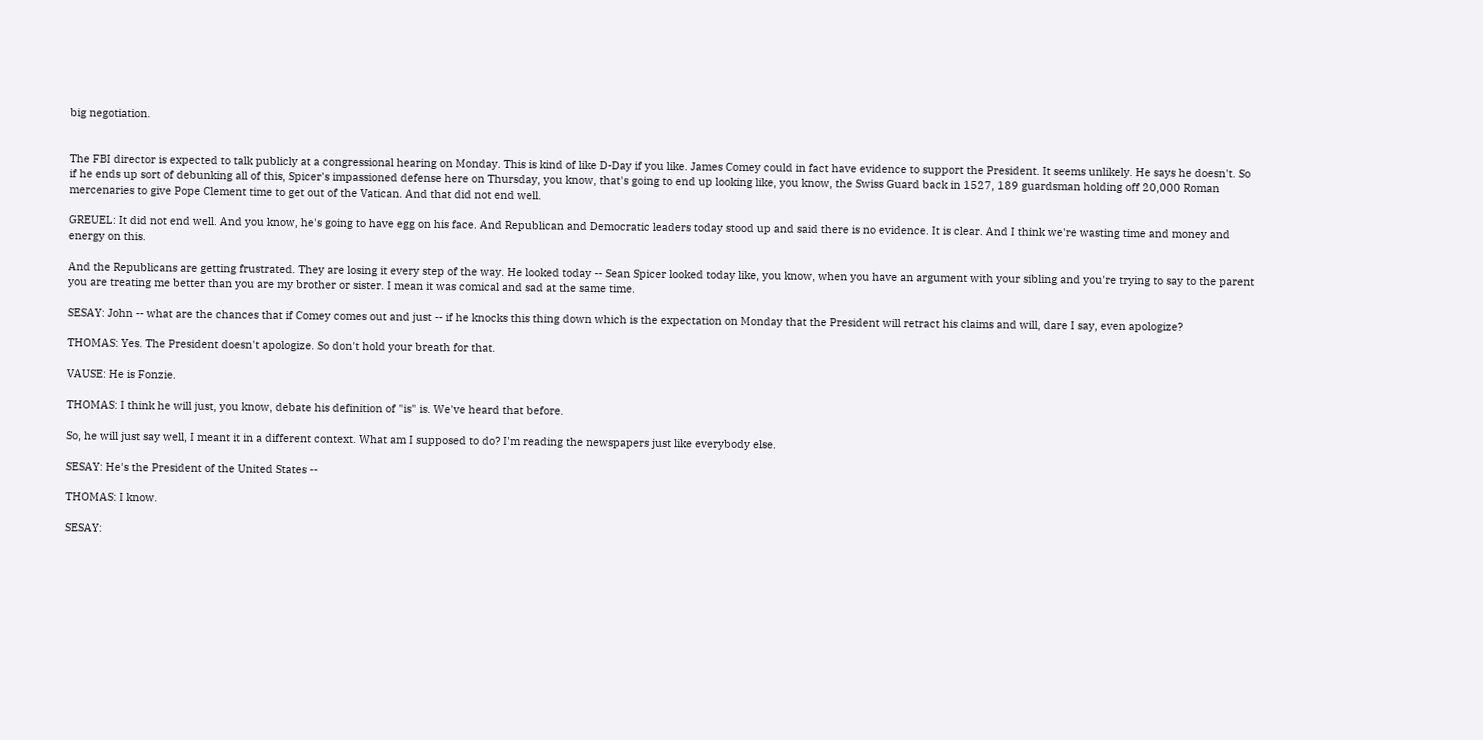big negotiation.


The FBI director is expected to talk publicly at a congressional hearing on Monday. This is kind of like D-Day if you like. James Comey could in fact have evidence to support the President. It seems unlikely. He says he doesn't. So if he ends up sort of debunking all of this, Spicer's impassioned defense here on Thursday, you know, that's going to end up looking like, you know, the Swiss Guard back in 1527, 189 guardsman holding off 20,000 Roman mercenaries to give Pope Clement time to get out of the Vatican. And that did not end well.

GREUEL: It did not end well. And you know, he's going to have egg on his face. And Republican and Democratic leaders today stood up and said there is no evidence. It is clear. And I think we're wasting time and money and energy on this.

And the Republicans are getting frustrated. They are losing it every step of the way. He looked today -- Sean Spicer looked today like, you know, when you have an argument with your sibling and you're trying to say to the parent you are treating me better than you are my brother or sister. I mean it was comical and sad at the same time.

SESAY: John -- what are the chances that if Comey comes out and just -- if he knocks this thing down which is the expectation on Monday that the President will retract his claims and will, dare I say, even apologize?

THOMAS: Yes. The President doesn't apologize. So don't hold your breath for that.

VAUSE: He is Fonzie.

THOMAS: I think he will just, you know, debate his definition of "is" is. We've heard that before.

So, he will just say well, I meant it in a different context. What am I supposed to do? I'm reading the newspapers just like everybody else.

SESAY: He's the President of the United States --

THOMAS: I know.

SESAY: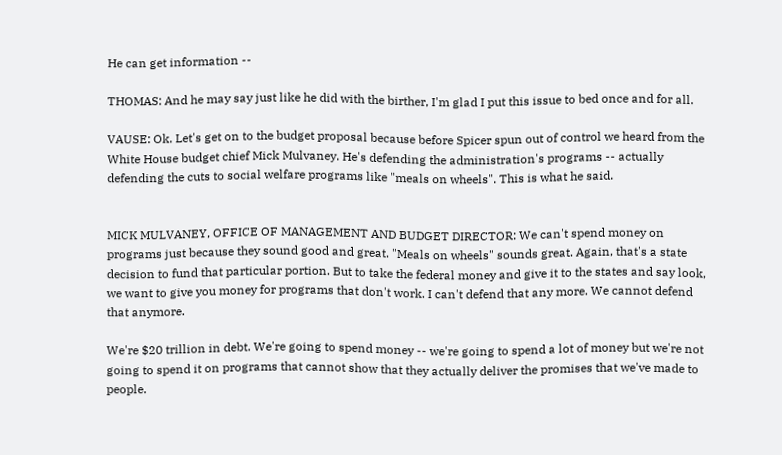He can get information --

THOMAS: And he may say just like he did with the birther, I'm glad I put this issue to bed once and for all.

VAUSE: Ok. Let's get on to the budget proposal because before Spicer spun out of control we heard from the White House budget chief Mick Mulvaney. He's defending the administration's programs -- actually defending the cuts to social welfare programs like "meals on wheels". This is what he said.


MICK MULVANEY, OFFICE OF MANAGEMENT AND BUDGET DIRECTOR: We can't spend money on programs just because they sound good and great. "Meals on wheels" sounds great. Again, that's a state decision to fund that particular portion. But to take the federal money and give it to the states and say look, we want to give you money for programs that don't work. I can't defend that any more. We cannot defend that anymore.

We're $20 trillion in debt. We're going to spend money -- we're going to spend a lot of money but we're not going to spend it on programs that cannot show that they actually deliver the promises that we've made to people.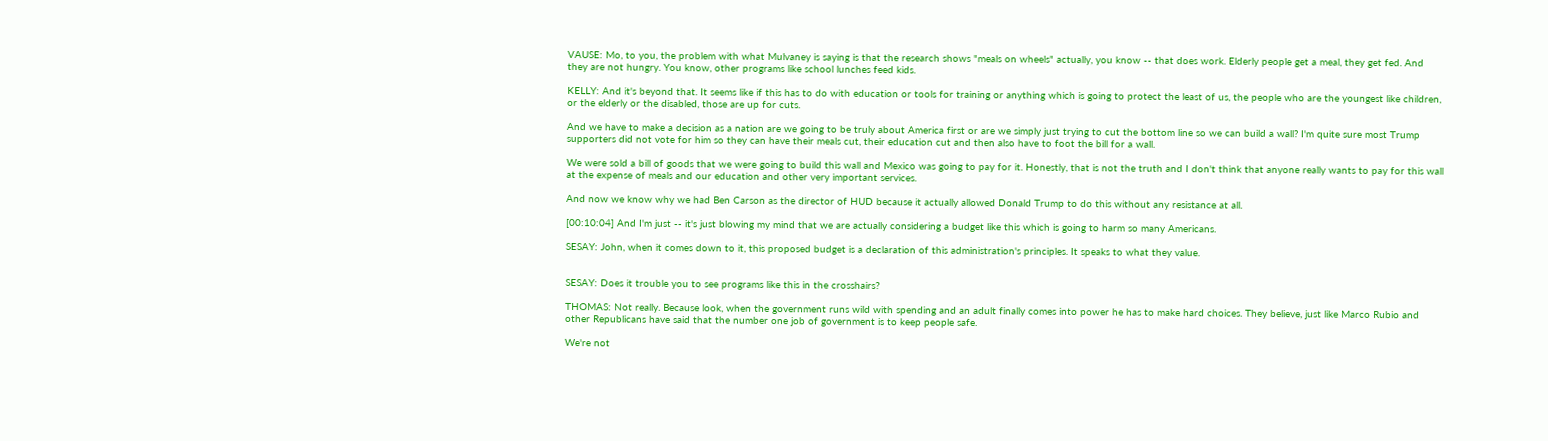VAUSE: Mo, to you, the problem with what Mulvaney is saying is that the research shows "meals on wheels" actually, you know -- that does work. Elderly people get a meal, they get fed. And they are not hungry. You know, other programs like school lunches feed kids.

KELLY: And it's beyond that. It seems like if this has to do with education or tools for training or anything which is going to protect the least of us, the people who are the youngest like children, or the elderly or the disabled, those are up for cuts.

And we have to make a decision as a nation are we going to be truly about America first or are we simply just trying to cut the bottom line so we can build a wall? I'm quite sure most Trump supporters did not vote for him so they can have their meals cut, their education cut and then also have to foot the bill for a wall.

We were sold a bill of goods that we were going to build this wall and Mexico was going to pay for it. Honestly, that is not the truth and I don't think that anyone really wants to pay for this wall at the expense of meals and our education and other very important services.

And now we know why we had Ben Carson as the director of HUD because it actually allowed Donald Trump to do this without any resistance at all.

[00:10:04] And I'm just -- it's just blowing my mind that we are actually considering a budget like this which is going to harm so many Americans.

SESAY: John, when it comes down to it, this proposed budget is a declaration of this administration's principles. It speaks to what they value.


SESAY: Does it trouble you to see programs like this in the crosshairs?

THOMAS: Not really. Because look, when the government runs wild with spending and an adult finally comes into power he has to make hard choices. They believe, just like Marco Rubio and other Republicans have said that the number one job of government is to keep people safe.

We're not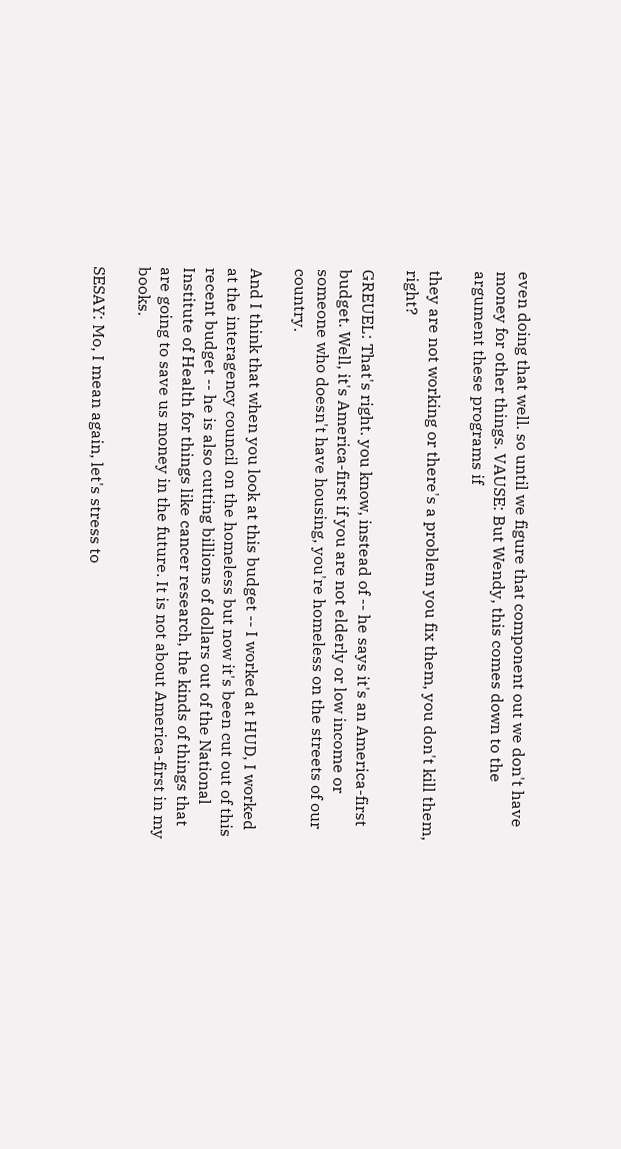even doing that well. so until we figure that component out we don't have money for other things. VAUSE: But Wendy, this comes down to the argument these programs if

they are not working or there's a problem you fix them, you don't kill them, right?

GREUEL: That's right. you know, instead of -- he says it's an America-first budget. Well, it's America-first if you are not elderly or low income or someone who doesn't have housing, you're homeless on the streets of our country.

And I think that when you look at this budget -- I worked at HUD, I worked at the interagency council on the homeless but now it's been cut out of this recent budget -- he is also cutting billions of dollars out of the National Institute of Health for things like cancer research, the kinds of things that are going to save us money in the future. It is not about America-first in my books.

SESAY: Mo, I mean again, let's stress to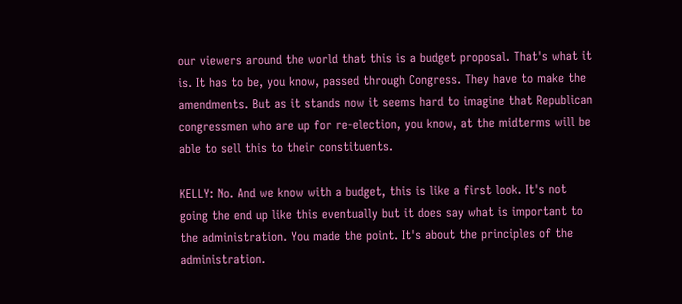our viewers around the world that this is a budget proposal. That's what it is. It has to be, you know, passed through Congress. They have to make the amendments. But as it stands now it seems hard to imagine that Republican congressmen who are up for re-election, you know, at the midterms will be able to sell this to their constituents.

KELLY: No. And we know with a budget, this is like a first look. It's not going the end up like this eventually but it does say what is important to the administration. You made the point. It's about the principles of the administration.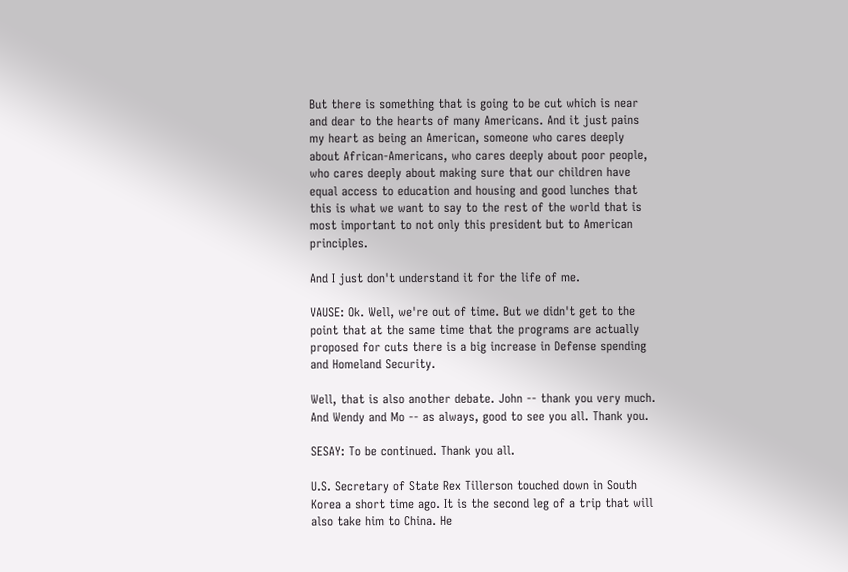But there is something that is going to be cut which is near and dear to the hearts of many Americans. And it just pains my heart as being an American, someone who cares deeply about African-Americans, who cares deeply about poor people, who cares deeply about making sure that our children have equal access to education and housing and good lunches that this is what we want to say to the rest of the world that is most important to not only this president but to American principles.

And I just don't understand it for the life of me.

VAUSE: Ok. Well, we're out of time. But we didn't get to the point that at the same time that the programs are actually proposed for cuts there is a big increase in Defense spending and Homeland Security.

Well, that is also another debate. John -- thank you very much. And Wendy and Mo -- as always, good to see you all. Thank you.

SESAY: To be continued. Thank you all.

U.S. Secretary of State Rex Tillerson touched down in South Korea a short time ago. It is the second leg of a trip that will also take him to China. He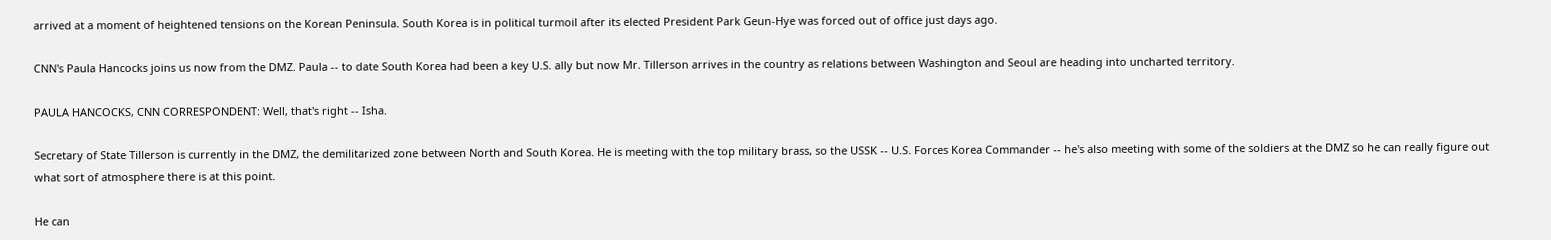arrived at a moment of heightened tensions on the Korean Peninsula. South Korea is in political turmoil after its elected President Park Geun-Hye was forced out of office just days ago.

CNN's Paula Hancocks joins us now from the DMZ. Paula -- to date South Korea had been a key U.S. ally but now Mr. Tillerson arrives in the country as relations between Washington and Seoul are heading into uncharted territory.

PAULA HANCOCKS, CNN CORRESPONDENT: Well, that's right -- Isha.

Secretary of State Tillerson is currently in the DMZ, the demilitarized zone between North and South Korea. He is meeting with the top military brass, so the USSK -- U.S. Forces Korea Commander -- he's also meeting with some of the soldiers at the DMZ so he can really figure out what sort of atmosphere there is at this point.

He can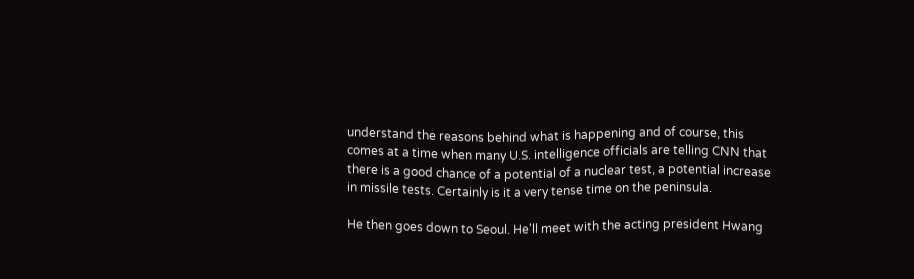understand the reasons behind what is happening and of course, this comes at a time when many U.S. intelligence officials are telling CNN that there is a good chance of a potential of a nuclear test, a potential increase in missile tests. Certainly is it a very tense time on the peninsula.

He then goes down to Seoul. He'll meet with the acting president Hwang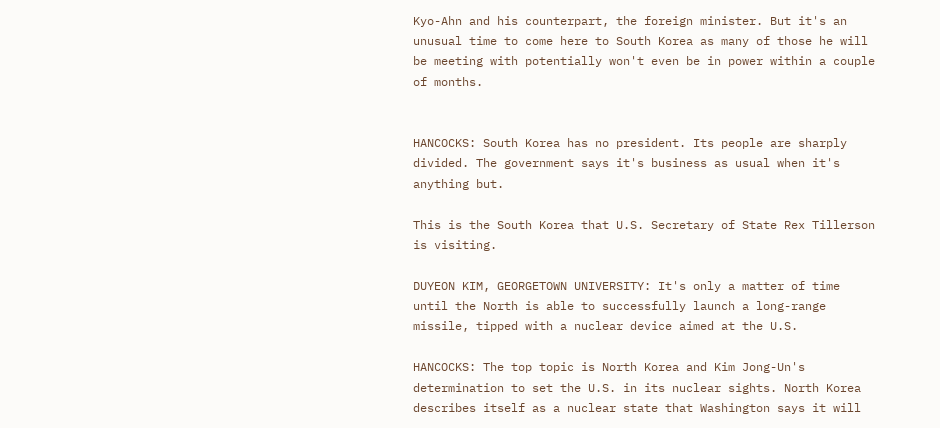Kyo-Ahn and his counterpart, the foreign minister. But it's an unusual time to come here to South Korea as many of those he will be meeting with potentially won't even be in power within a couple of months.


HANCOCKS: South Korea has no president. Its people are sharply divided. The government says it's business as usual when it's anything but.

This is the South Korea that U.S. Secretary of State Rex Tillerson is visiting.

DUYEON KIM, GEORGETOWN UNIVERSITY: It's only a matter of time until the North is able to successfully launch a long-range missile, tipped with a nuclear device aimed at the U.S.

HANCOCKS: The top topic is North Korea and Kim Jong-Un's determination to set the U.S. in its nuclear sights. North Korea describes itself as a nuclear state that Washington says it will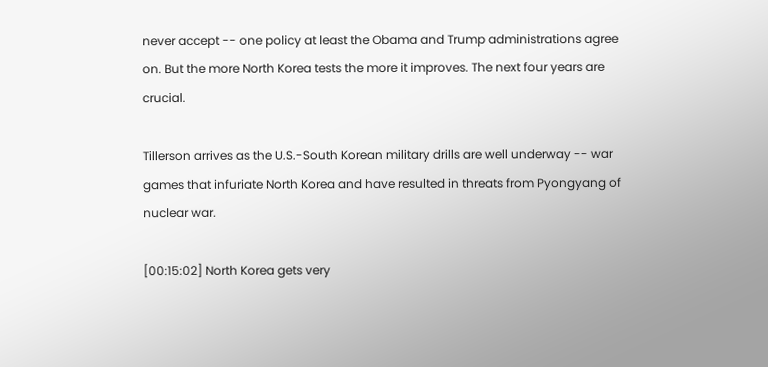never accept -- one policy at least the Obama and Trump administrations agree on. But the more North Korea tests the more it improves. The next four years are crucial.

Tillerson arrives as the U.S.-South Korean military drills are well underway -- war games that infuriate North Korea and have resulted in threats from Pyongyang of nuclear war.

[00:15:02] North Korea gets very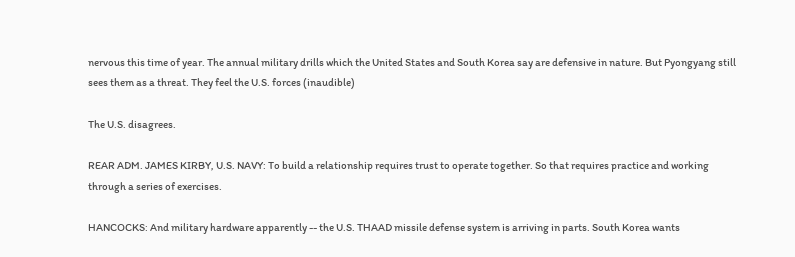nervous this time of year. The annual military drills which the United States and South Korea say are defensive in nature. But Pyongyang still sees them as a threat. They feel the U.S. forces (inaudible)

The U.S. disagrees.

REAR ADM. JAMES KIRBY, U.S. NAVY: To build a relationship requires trust to operate together. So that requires practice and working through a series of exercises.

HANCOCKS: And military hardware apparently -- the U.S. THAAD missile defense system is arriving in parts. South Korea wants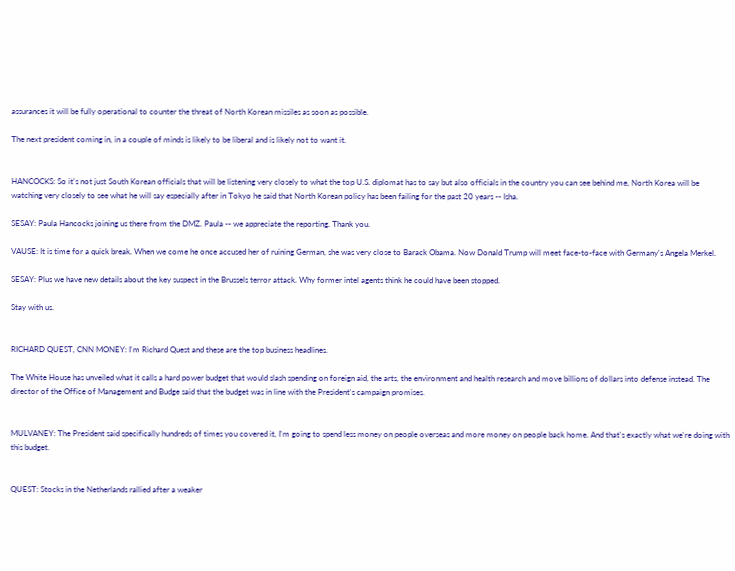assurances it will be fully operational to counter the threat of North Korean missiles as soon as possible.

The next president coming in, in a couple of minds is likely to be liberal and is likely not to want it.


HANCOCKS: So it's not just South Korean officials that will be listening very closely to what the top U.S. diplomat has to say but also officials in the country you can see behind me, North Korea will be watching very closely to see what he will say especially after in Tokyo he said that North Korean policy has been failing for the past 20 years -- Isha.

SESAY: Paula Hancocks joining us there from the DMZ. Paula -- we appreciate the reporting. Thank you.

VAUSE: It is time for a quick break. When we come he once accused her of ruining German, she was very close to Barack Obama. Now Donald Trump will meet face-to-face with Germany's Angela Merkel.

SESAY: Plus we have new details about the key suspect in the Brussels terror attack. Why former intel agents think he could have been stopped.

Stay with us.


RICHARD QUEST, CNN MONEY: I'm Richard Quest and these are the top business headlines.

The White House has unveiled what it calls a hard power budget that would slash spending on foreign aid, the arts, the environment and health research and move billions of dollars into defense instead. The director of the Office of Management and Budge said that the budget was in line with the President's campaign promises.


MULVANEY: The President said specifically hundreds of times you covered it, I'm going to spend less money on people overseas and more money on people back home. And that's exactly what we're doing with this budget.


QUEST: Stocks in the Netherlands rallied after a weaker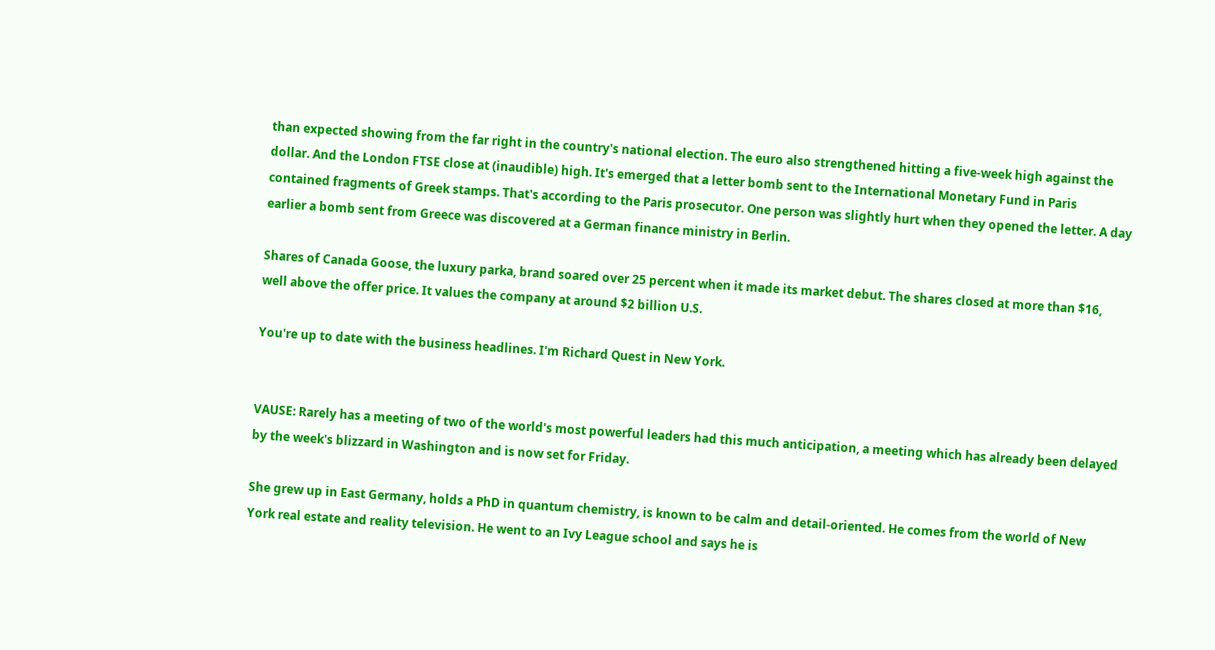than expected showing from the far right in the country's national election. The euro also strengthened hitting a five-week high against the dollar. And the London FTSE close at (inaudible) high. It's emerged that a letter bomb sent to the International Monetary Fund in Paris contained fragments of Greek stamps. That's according to the Paris prosecutor. One person was slightly hurt when they opened the letter. A day earlier a bomb sent from Greece was discovered at a German finance ministry in Berlin.

Shares of Canada Goose, the luxury parka, brand soared over 25 percent when it made its market debut. The shares closed at more than $16, well above the offer price. It values the company at around $2 billion U.S.

You're up to date with the business headlines. I'm Richard Quest in New York.


VAUSE: Rarely has a meeting of two of the world's most powerful leaders had this much anticipation, a meeting which has already been delayed by the week's blizzard in Washington and is now set for Friday.

She grew up in East Germany, holds a PhD in quantum chemistry, is known to be calm and detail-oriented. He comes from the world of New York real estate and reality television. He went to an Ivy League school and says he is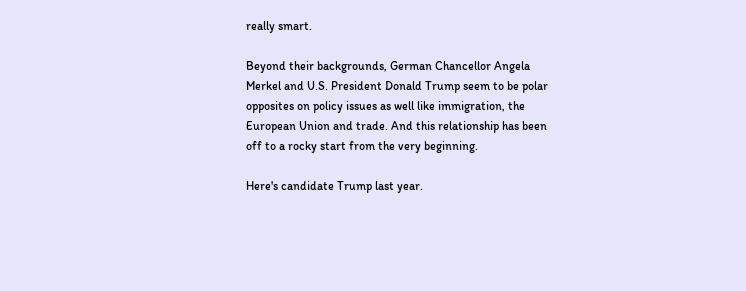really smart.

Beyond their backgrounds, German Chancellor Angela Merkel and U.S. President Donald Trump seem to be polar opposites on policy issues as well like immigration, the European Union and trade. And this relationship has been off to a rocky start from the very beginning.

Here's candidate Trump last year.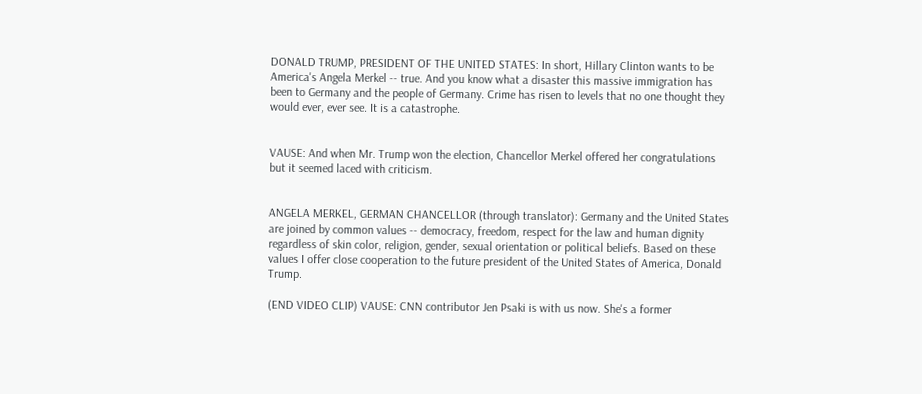DONALD TRUMP, PRESIDENT OF THE UNITED STATES: In short, Hillary Clinton wants to be America's Angela Merkel -- true. And you know what a disaster this massive immigration has been to Germany and the people of Germany. Crime has risen to levels that no one thought they would ever, ever see. It is a catastrophe.


VAUSE: And when Mr. Trump won the election, Chancellor Merkel offered her congratulations but it seemed laced with criticism.


ANGELA MERKEL, GERMAN CHANCELLOR (through translator): Germany and the United States are joined by common values -- democracy, freedom, respect for the law and human dignity regardless of skin color, religion, gender, sexual orientation or political beliefs. Based on these values I offer close cooperation to the future president of the United States of America, Donald Trump.

(END VIDEO CLIP) VAUSE: CNN contributor Jen Psaki is with us now. She's a former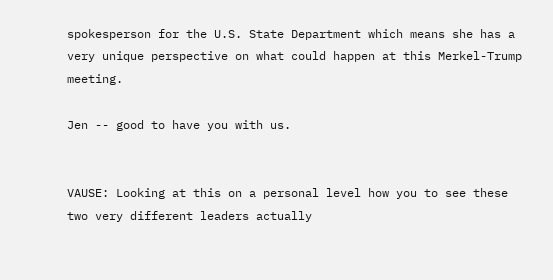spokesperson for the U.S. State Department which means she has a very unique perspective on what could happen at this Merkel-Trump meeting.

Jen -- good to have you with us.


VAUSE: Looking at this on a personal level how you to see these two very different leaders actually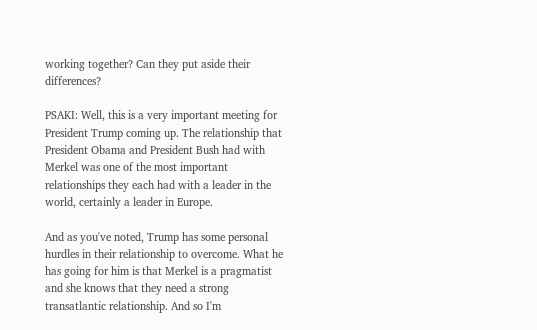working together? Can they put aside their differences?

PSAKI: Well, this is a very important meeting for President Trump coming up. The relationship that President Obama and President Bush had with Merkel was one of the most important relationships they each had with a leader in the world, certainly a leader in Europe.

And as you've noted, Trump has some personal hurdles in their relationship to overcome. What he has going for him is that Merkel is a pragmatist and she knows that they need a strong transatlantic relationship. And so I'm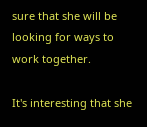sure that she will be looking for ways to work together.

It's interesting that she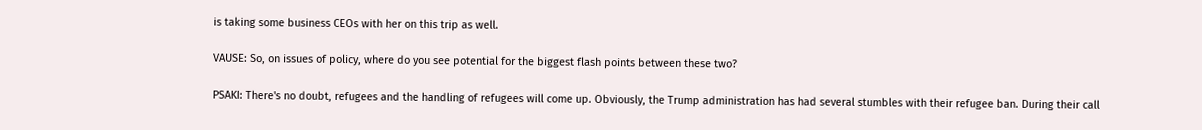is taking some business CEOs with her on this trip as well.

VAUSE: So, on issues of policy, where do you see potential for the biggest flash points between these two?

PSAKI: There's no doubt, refugees and the handling of refugees will come up. Obviously, the Trump administration has had several stumbles with their refugee ban. During their call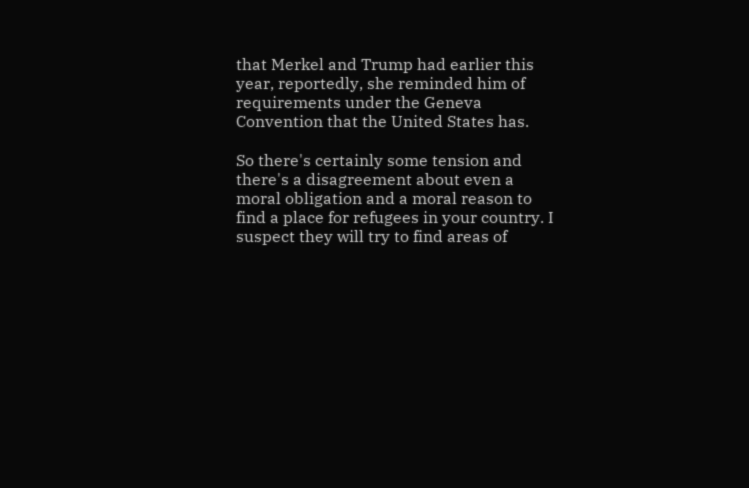that Merkel and Trump had earlier this year, reportedly, she reminded him of requirements under the Geneva Convention that the United States has.

So there's certainly some tension and there's a disagreement about even a moral obligation and a moral reason to find a place for refugees in your country. I suspect they will try to find areas of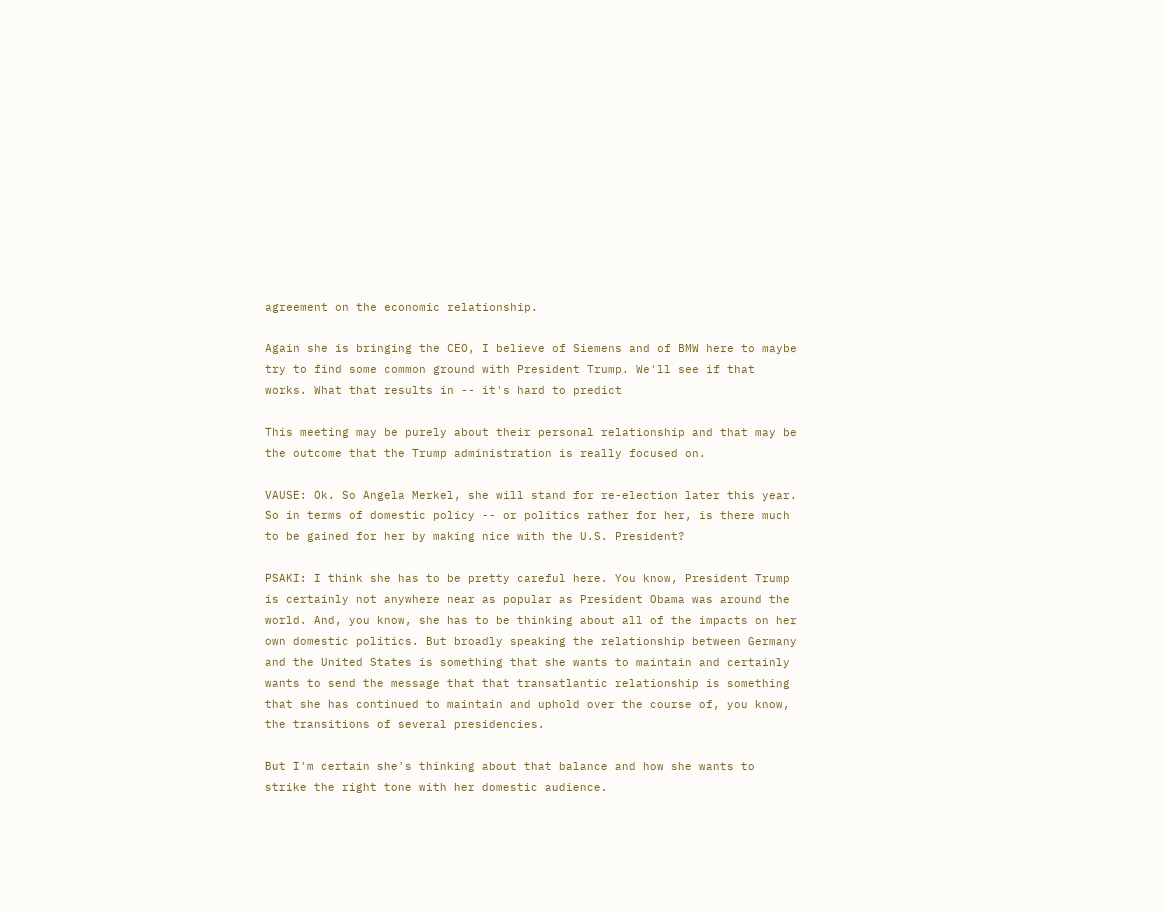agreement on the economic relationship.

Again she is bringing the CEO, I believe of Siemens and of BMW here to maybe try to find some common ground with President Trump. We'll see if that works. What that results in -- it's hard to predict

This meeting may be purely about their personal relationship and that may be the outcome that the Trump administration is really focused on.

VAUSE: Ok. So Angela Merkel, she will stand for re-election later this year. So in terms of domestic policy -- or politics rather for her, is there much to be gained for her by making nice with the U.S. President?

PSAKI: I think she has to be pretty careful here. You know, President Trump is certainly not anywhere near as popular as President Obama was around the world. And, you know, she has to be thinking about all of the impacts on her own domestic politics. But broadly speaking the relationship between Germany and the United States is something that she wants to maintain and certainly wants to send the message that that transatlantic relationship is something that she has continued to maintain and uphold over the course of, you know, the transitions of several presidencies.

But I'm certain she's thinking about that balance and how she wants to strike the right tone with her domestic audience.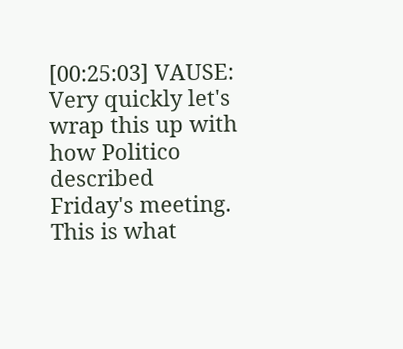[00:25:03] VAUSE: Very quickly let's wrap this up with how Politico described Friday's meeting. This is what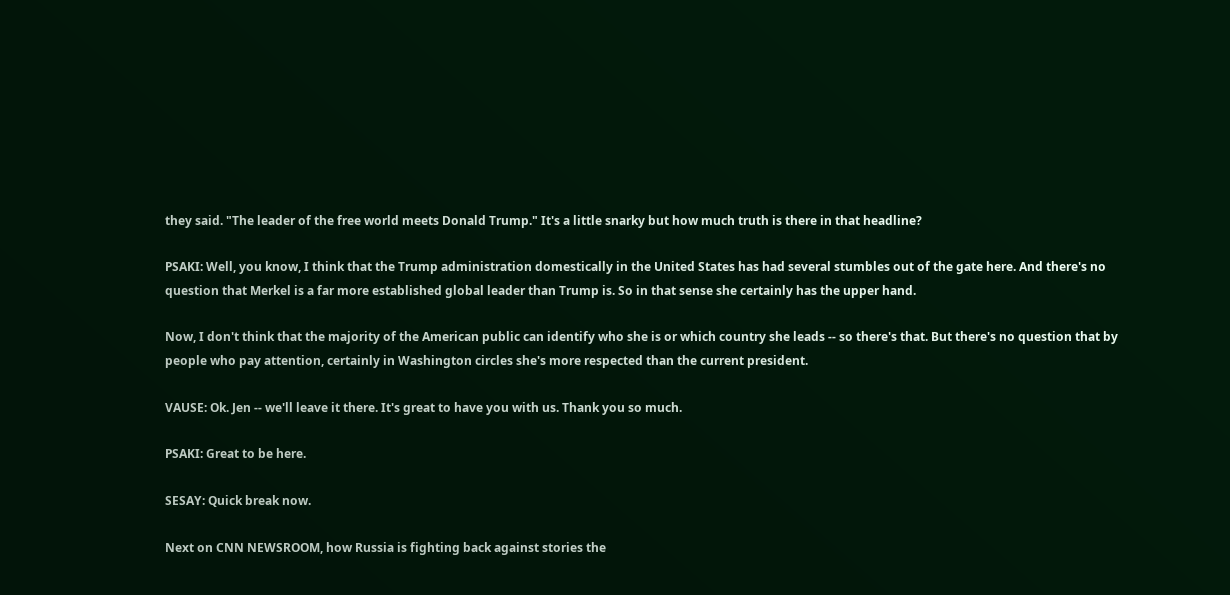they said. "The leader of the free world meets Donald Trump." It's a little snarky but how much truth is there in that headline?

PSAKI: Well, you know, I think that the Trump administration domestically in the United States has had several stumbles out of the gate here. And there's no question that Merkel is a far more established global leader than Trump is. So in that sense she certainly has the upper hand.

Now, I don't think that the majority of the American public can identify who she is or which country she leads -- so there's that. But there's no question that by people who pay attention, certainly in Washington circles she's more respected than the current president.

VAUSE: Ok. Jen -- we'll leave it there. It's great to have you with us. Thank you so much.

PSAKI: Great to be here.

SESAY: Quick break now.

Next on CNN NEWSROOM, how Russia is fighting back against stories the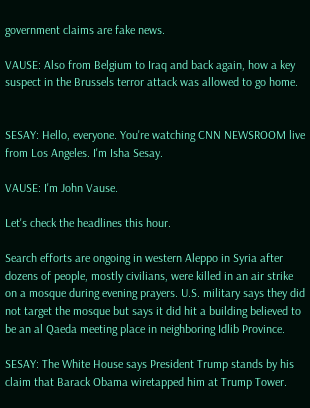government claims are fake news.

VAUSE: Also from Belgium to Iraq and back again, how a key suspect in the Brussels terror attack was allowed to go home.


SESAY: Hello, everyone. You're watching CNN NEWSROOM live from Los Angeles. I'm Isha Sesay.

VAUSE: I'm John Vause.

Let's check the headlines this hour.

Search efforts are ongoing in western Aleppo in Syria after dozens of people, mostly civilians, were killed in an air strike on a mosque during evening prayers. U.S. military says they did not target the mosque but says it did hit a building believed to be an al Qaeda meeting place in neighboring Idlib Province.

SESAY: The White House says President Trump stands by his claim that Barack Obama wiretapped him at Trump Tower.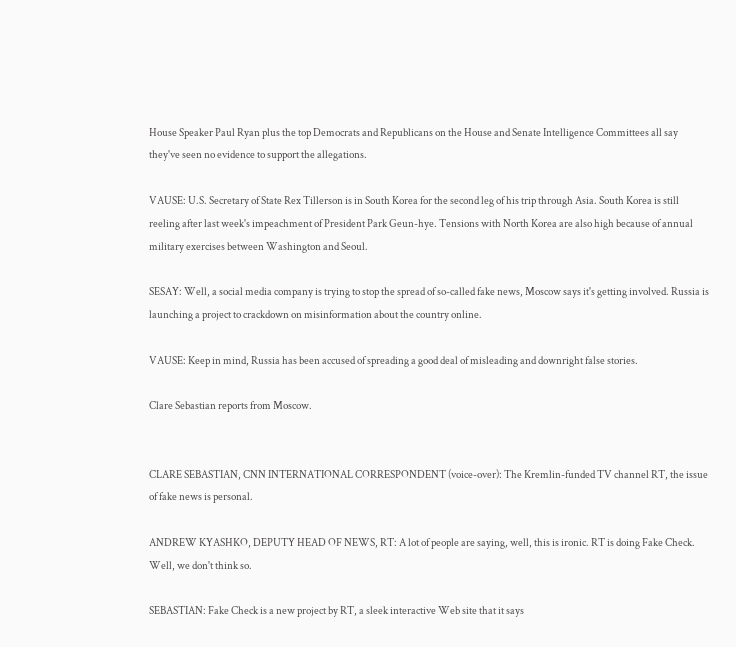House Speaker Paul Ryan plus the top Democrats and Republicans on the House and Senate Intelligence Committees all say they've seen no evidence to support the allegations.

VAUSE: U.S. Secretary of State Rex Tillerson is in South Korea for the second leg of his trip through Asia. South Korea is still reeling after last week's impeachment of President Park Geun-hye. Tensions with North Korea are also high because of annual military exercises between Washington and Seoul.

SESAY: Well, a social media company is trying to stop the spread of so-called fake news, Moscow says it's getting involved. Russia is launching a project to crackdown on misinformation about the country online.

VAUSE: Keep in mind, Russia has been accused of spreading a good deal of misleading and downright false stories.

Clare Sebastian reports from Moscow.


CLARE SEBASTIAN, CNN INTERNATIONAL CORRESPONDENT (voice-over): The Kremlin-funded TV channel RT, the issue of fake news is personal.

ANDREW KYASHKO, DEPUTY HEAD OF NEWS, RT: A lot of people are saying, well, this is ironic. RT is doing Fake Check. Well, we don't think so.

SEBASTIAN: Fake Check is a new project by RT, a sleek interactive Web site that it says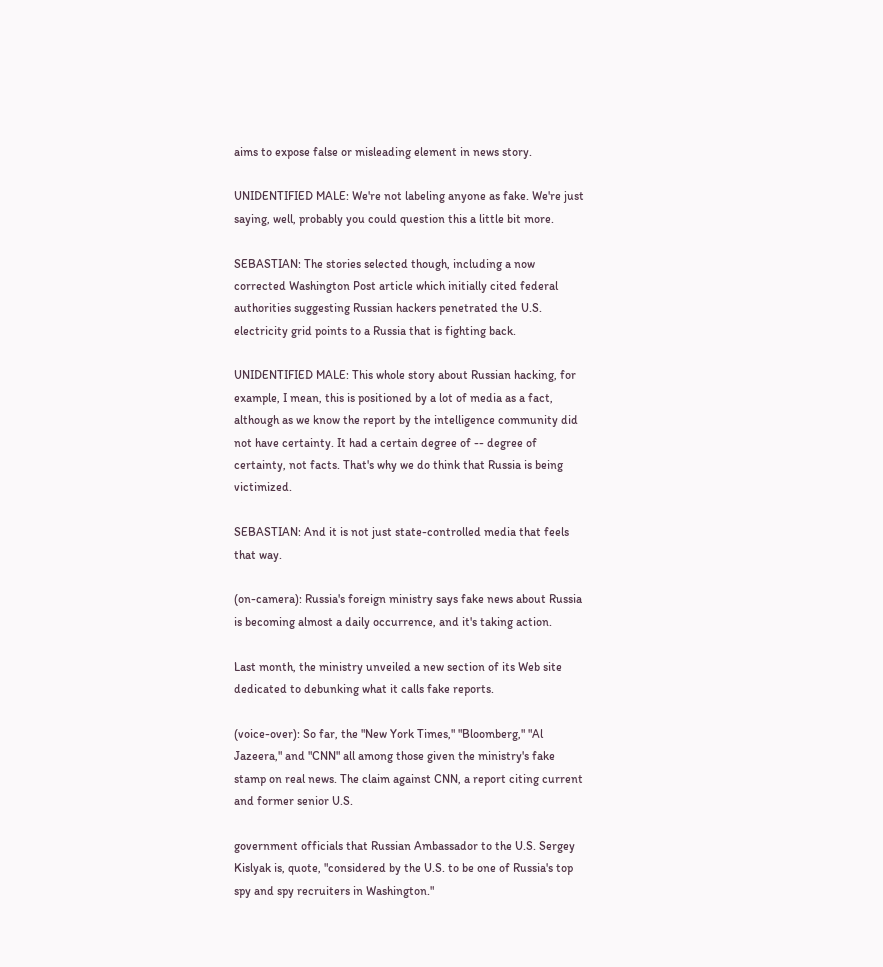aims to expose false or misleading element in news story.

UNIDENTIFIED MALE: We're not labeling anyone as fake. We're just saying, well, probably you could question this a little bit more.

SEBASTIAN: The stories selected though, including a now corrected Washington Post article which initially cited federal authorities suggesting Russian hackers penetrated the U.S. electricity grid points to a Russia that is fighting back.

UNIDENTIFIED MALE: This whole story about Russian hacking, for example, I mean, this is positioned by a lot of media as a fact, although as we know the report by the intelligence community did not have certainty. It had a certain degree of -- degree of certainty, not facts. That's why we do think that Russia is being victimized.

SEBASTIAN: And it is not just state-controlled media that feels that way.

(on-camera): Russia's foreign ministry says fake news about Russia is becoming almost a daily occurrence, and it's taking action.

Last month, the ministry unveiled a new section of its Web site dedicated to debunking what it calls fake reports.

(voice-over): So far, the "New York Times," "Bloomberg," "Al Jazeera," and "CNN" all among those given the ministry's fake stamp on real news. The claim against CNN, a report citing current and former senior U.S.

government officials that Russian Ambassador to the U.S. Sergey Kislyak is, quote, "considered by the U.S. to be one of Russia's top spy and spy recruiters in Washington."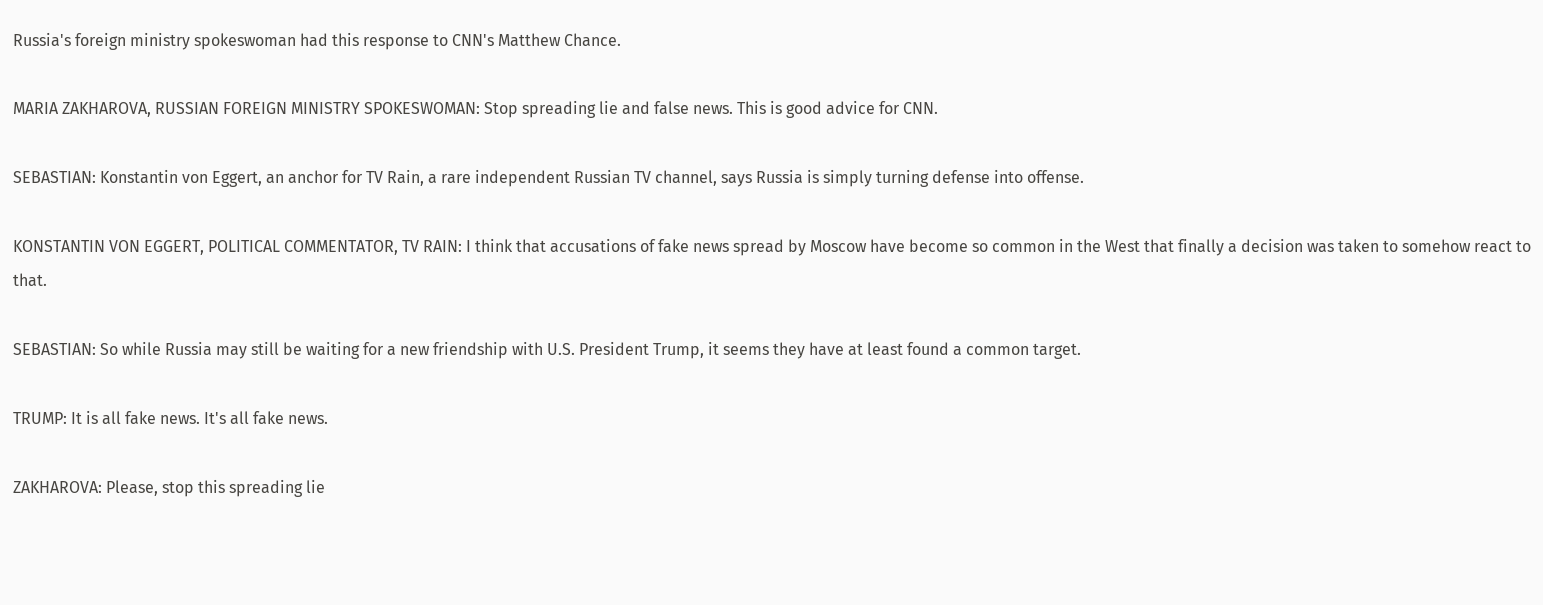Russia's foreign ministry spokeswoman had this response to CNN's Matthew Chance.

MARIA ZAKHAROVA, RUSSIAN FOREIGN MINISTRY SPOKESWOMAN: Stop spreading lie and false news. This is good advice for CNN.

SEBASTIAN: Konstantin von Eggert, an anchor for TV Rain, a rare independent Russian TV channel, says Russia is simply turning defense into offense.

KONSTANTIN VON EGGERT, POLITICAL COMMENTATOR, TV RAIN: I think that accusations of fake news spread by Moscow have become so common in the West that finally a decision was taken to somehow react to that.

SEBASTIAN: So while Russia may still be waiting for a new friendship with U.S. President Trump, it seems they have at least found a common target.

TRUMP: It is all fake news. It's all fake news.

ZAKHAROVA: Please, stop this spreading lie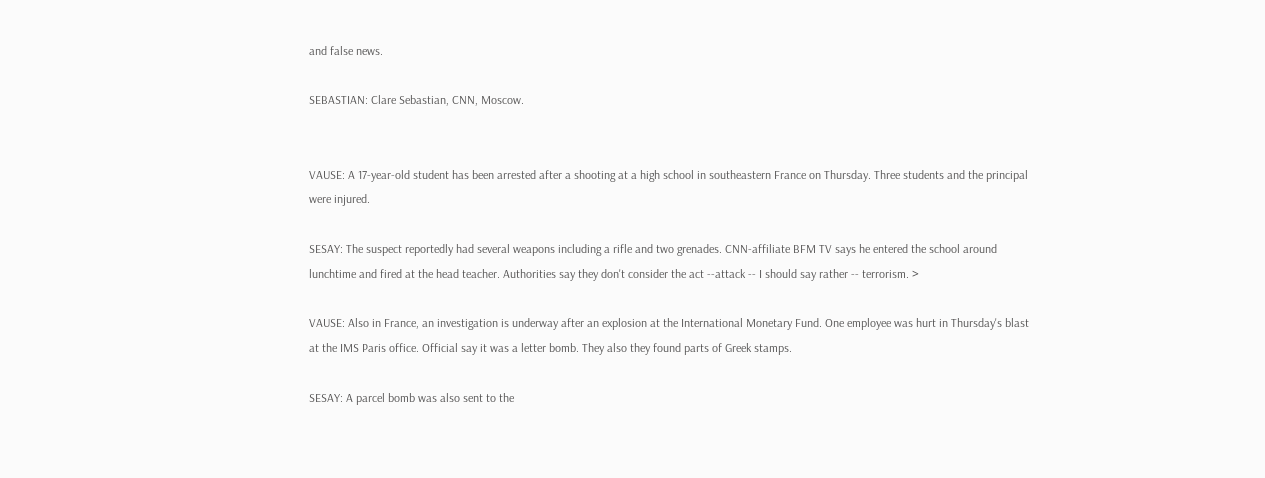and false news.

SEBASTIAN: Clare Sebastian, CNN, Moscow.


VAUSE: A 17-year-old student has been arrested after a shooting at a high school in southeastern France on Thursday. Three students and the principal were injured.

SESAY: The suspect reportedly had several weapons including a rifle and two grenades. CNN-affiliate BFM TV says he entered the school around lunchtime and fired at the head teacher. Authorities say they don't consider the act --attack -- I should say rather -- terrorism. >

VAUSE: Also in France, an investigation is underway after an explosion at the International Monetary Fund. One employee was hurt in Thursday's blast at the IMS Paris office. Official say it was a letter bomb. They also they found parts of Greek stamps.

SESAY: A parcel bomb was also sent to the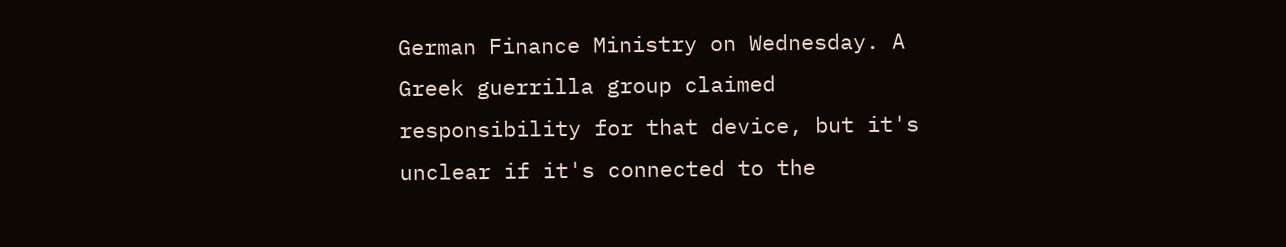German Finance Ministry on Wednesday. A Greek guerrilla group claimed responsibility for that device, but it's unclear if it's connected to the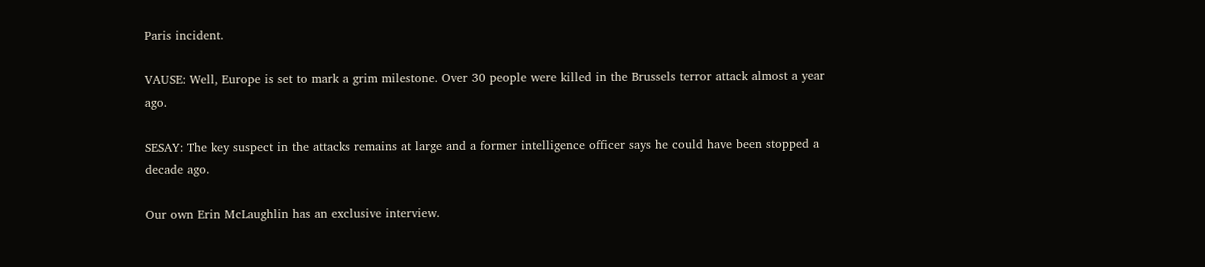Paris incident.

VAUSE: Well, Europe is set to mark a grim milestone. Over 30 people were killed in the Brussels terror attack almost a year ago.

SESAY: The key suspect in the attacks remains at large and a former intelligence officer says he could have been stopped a decade ago.

Our own Erin McLaughlin has an exclusive interview.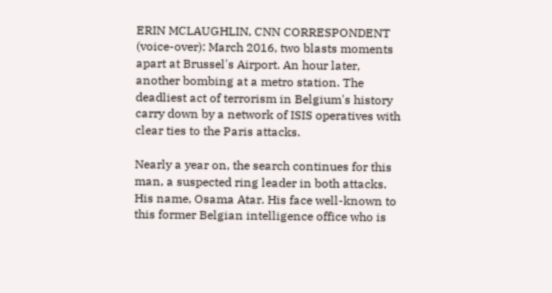ERIN MCLAUGHLIN, CNN CORRESPONDENT (voice-over): March 2016, two blasts moments apart at Brussel's Airport. An hour later, another bombing at a metro station. The deadliest act of terrorism in Belgium's history carry down by a network of ISIS operatives with clear ties to the Paris attacks.

Nearly a year on, the search continues for this man, a suspected ring leader in both attacks. His name, Osama Atar. His face well-known to this former Belgian intelligence office who is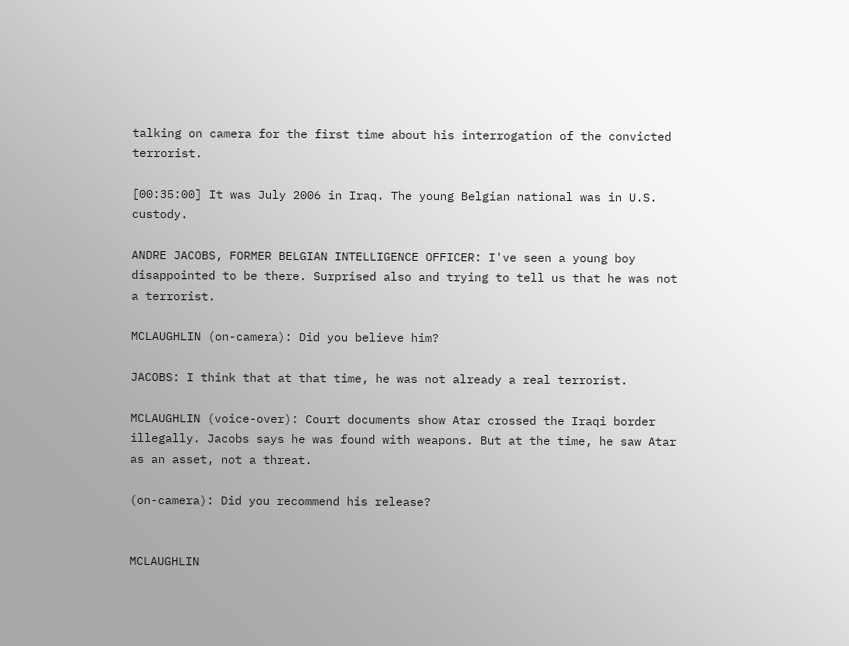talking on camera for the first time about his interrogation of the convicted terrorist.

[00:35:00] It was July 2006 in Iraq. The young Belgian national was in U.S. custody.

ANDRE JACOBS, FORMER BELGIAN INTELLIGENCE OFFICER: I've seen a young boy disappointed to be there. Surprised also and trying to tell us that he was not a terrorist.

MCLAUGHLIN (on-camera): Did you believe him?

JACOBS: I think that at that time, he was not already a real terrorist.

MCLAUGHLIN (voice-over): Court documents show Atar crossed the Iraqi border illegally. Jacobs says he was found with weapons. But at the time, he saw Atar as an asset, not a threat.

(on-camera): Did you recommend his release?


MCLAUGHLIN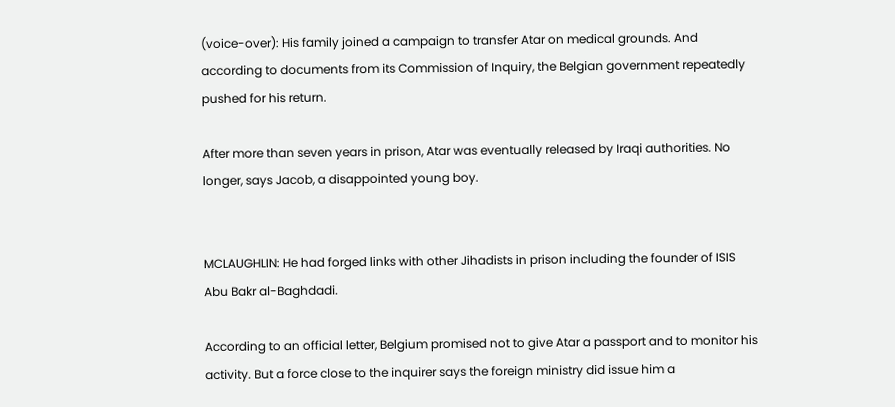(voice-over): His family joined a campaign to transfer Atar on medical grounds. And according to documents from its Commission of Inquiry, the Belgian government repeatedly pushed for his return.

After more than seven years in prison, Atar was eventually released by Iraqi authorities. No longer, says Jacob, a disappointed young boy.


MCLAUGHLIN: He had forged links with other Jihadists in prison including the founder of ISIS Abu Bakr al-Baghdadi.

According to an official letter, Belgium promised not to give Atar a passport and to monitor his activity. But a force close to the inquirer says the foreign ministry did issue him a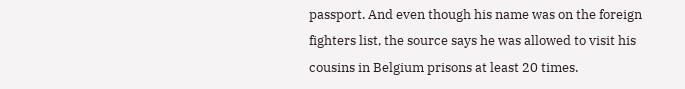passport. And even though his name was on the foreign fighters list, the source says he was allowed to visit his cousins in Belgium prisons at least 20 times.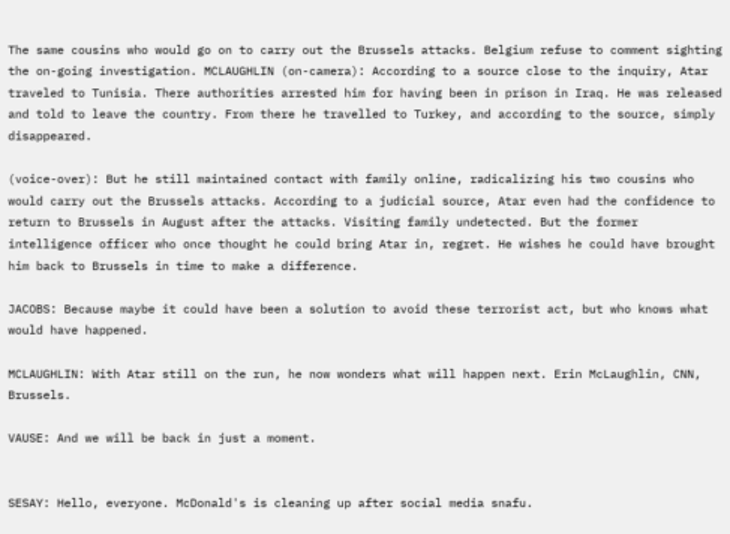The same cousins who would go on to carry out the Brussels attacks. Belgium refuse to comment sighting the on-going investigation. MCLAUGHLIN (on-camera): According to a source close to the inquiry, Atar traveled to Tunisia. There authorities arrested him for having been in prison in Iraq. He was released and told to leave the country. From there he travelled to Turkey, and according to the source, simply disappeared.

(voice-over): But he still maintained contact with family online, radicalizing his two cousins who would carry out the Brussels attacks. According to a judicial source, Atar even had the confidence to return to Brussels in August after the attacks. Visiting family undetected. But the former intelligence officer who once thought he could bring Atar in, regret. He wishes he could have brought him back to Brussels in time to make a difference.

JACOBS: Because maybe it could have been a solution to avoid these terrorist act, but who knows what would have happened.

MCLAUGHLIN: With Atar still on the run, he now wonders what will happen next. Erin McLaughlin, CNN, Brussels.

VAUSE: And we will be back in just a moment.


SESAY: Hello, everyone. McDonald's is cleaning up after social media snafu.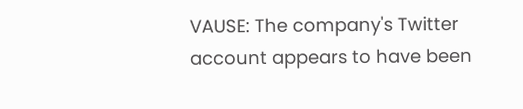VAUSE: The company's Twitter account appears to have been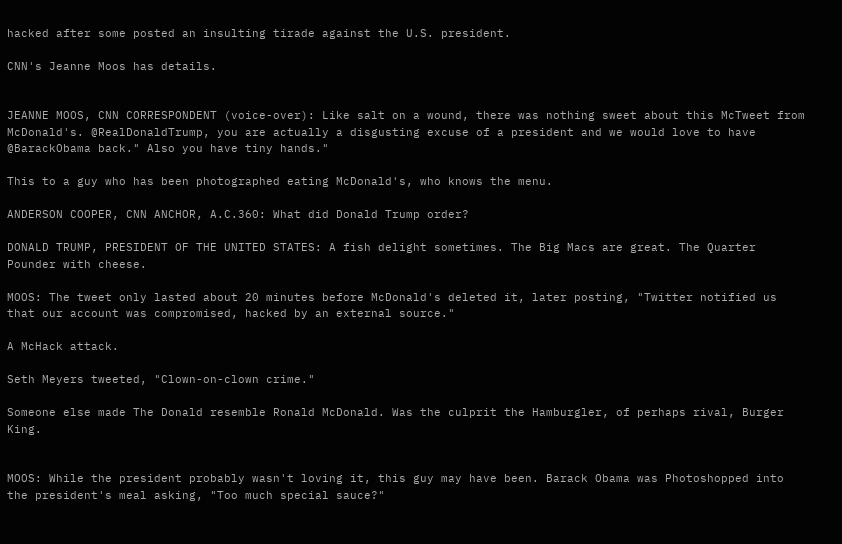hacked after some posted an insulting tirade against the U.S. president.

CNN's Jeanne Moos has details.


JEANNE MOOS, CNN CORRESPONDENT (voice-over): Like salt on a wound, there was nothing sweet about this McTweet from McDonald's. @RealDonaldTrump, you are actually a disgusting excuse of a president and we would love to have @BarackObama back." Also you have tiny hands."

This to a guy who has been photographed eating McDonald's, who knows the menu.

ANDERSON COOPER, CNN ANCHOR, A.C.360: What did Donald Trump order?

DONALD TRUMP, PRESIDENT OF THE UNITED STATES: A fish delight sometimes. The Big Macs are great. The Quarter Pounder with cheese.

MOOS: The tweet only lasted about 20 minutes before McDonald's deleted it, later posting, "Twitter notified us that our account was compromised, hacked by an external source."

A McHack attack.

Seth Meyers tweeted, "Clown-on-clown crime."

Someone else made The Donald resemble Ronald McDonald. Was the culprit the Hamburgler, of perhaps rival, Burger King.


MOOS: While the president probably wasn't loving it, this guy may have been. Barack Obama was Photoshopped into the president's meal asking, "Too much special sauce?"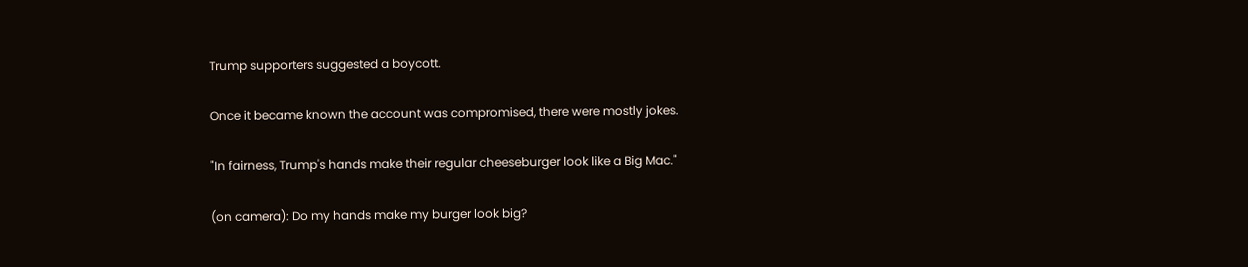Trump supporters suggested a boycott.

Once it became known the account was compromised, there were mostly jokes.

"In fairness, Trump's hands make their regular cheeseburger look like a Big Mac."

(on camera): Do my hands make my burger look big?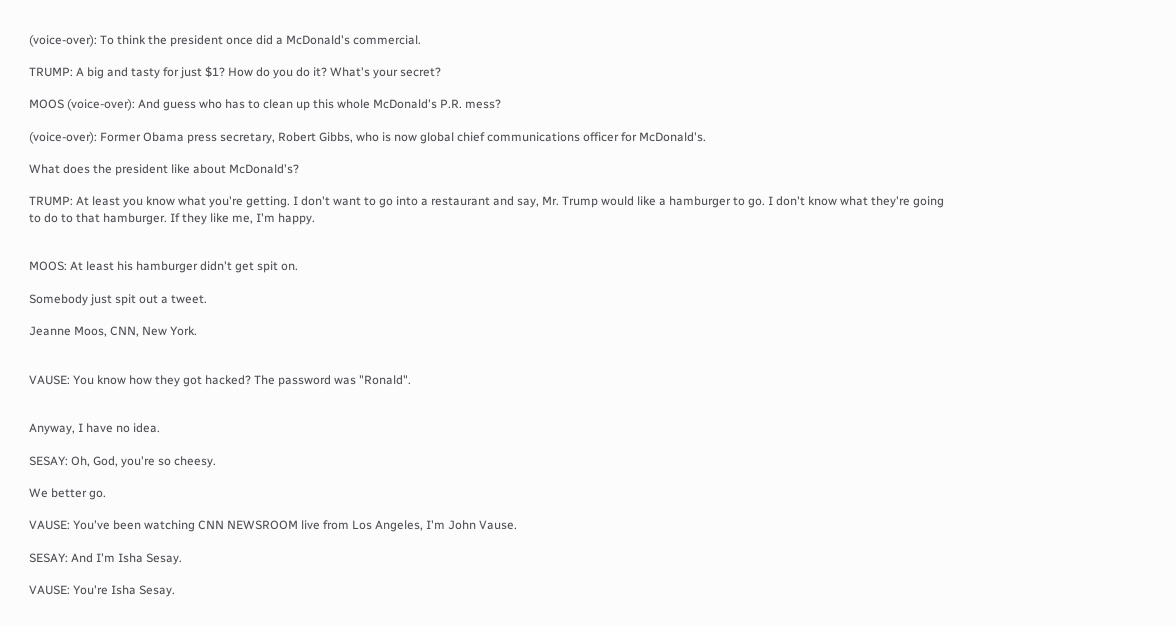(voice-over): To think the president once did a McDonald's commercial.

TRUMP: A big and tasty for just $1? How do you do it? What's your secret?

MOOS (voice-over): And guess who has to clean up this whole McDonald's P.R. mess?

(voice-over): Former Obama press secretary, Robert Gibbs, who is now global chief communications officer for McDonald's.

What does the president like about McDonald's?

TRUMP: At least you know what you're getting. I don't want to go into a restaurant and say, Mr. Trump would like a hamburger to go. I don't know what they're going to do to that hamburger. If they like me, I'm happy.


MOOS: At least his hamburger didn't get spit on.

Somebody just spit out a tweet.

Jeanne Moos, CNN, New York.


VAUSE: You know how they got hacked? The password was "Ronald".


Anyway, I have no idea.

SESAY: Oh, God, you're so cheesy.

We better go.

VAUSE: You've been watching CNN NEWSROOM live from Los Angeles, I'm John Vause.

SESAY: And I'm Isha Sesay.

VAUSE: You're Isha Sesay.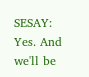SESAY: Yes. And we'll be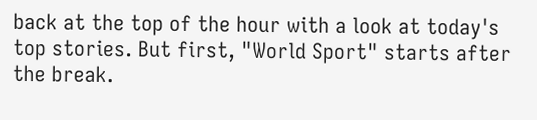back at the top of the hour with a look at today's top stories. But first, "World Sport" starts after the break.